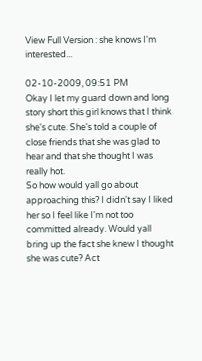View Full Version : she knows I'm interested...

02-10-2009, 09:51 PM
Okay I let my guard down and long story short this girl knows that I think she's cute. She's told a couple of close friends that she was glad to hear and that she thought I was really hot.
So how would yall go about approaching this? I didn't say I liked her so I feel like I'm not too committed already. Would yall bring up the fact she knew I thought she was cute? Act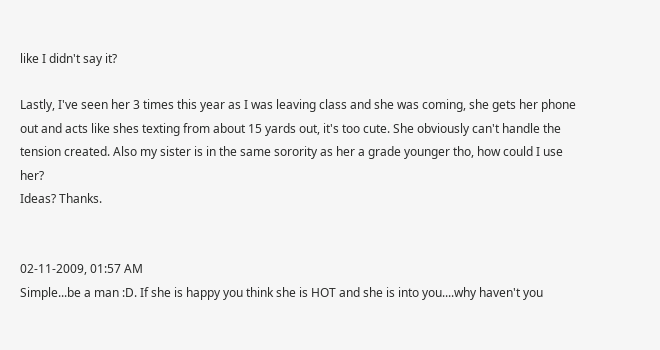like I didn't say it?

Lastly, I've seen her 3 times this year as I was leaving class and she was coming, she gets her phone out and acts like shes texting from about 15 yards out, it's too cute. She obviously can't handle the tension created. Also my sister is in the same sorority as her a grade younger tho, how could I use her?
Ideas? Thanks.


02-11-2009, 01:57 AM
Simple...be a man :D. If she is happy you think she is HOT and she is into you....why haven't you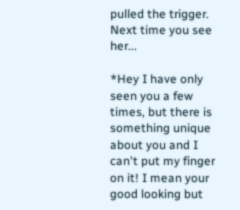pulled the trigger. Next time you see her...

*Hey I have only seen you a few times, but there is something unique about you and I can't put my finger on it! I mean your good looking but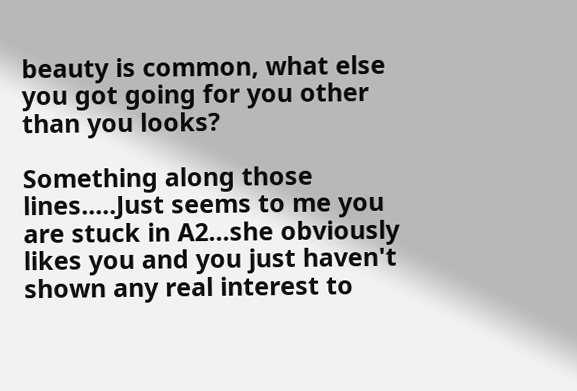beauty is common, what else you got going for you other than you looks?

Something along those lines.....Just seems to me you are stuck in A2...she obviously likes you and you just haven't shown any real interest to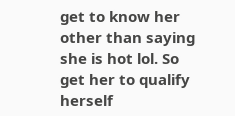get to know her other than saying she is hot lol. So get her to qualify herself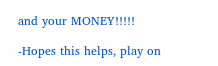and your MONEY!!!!!

-Hopes this helps, play on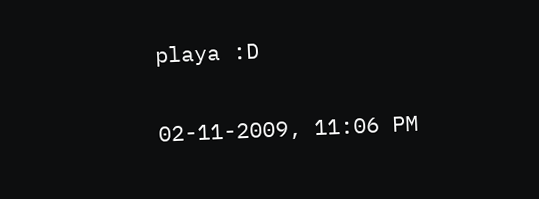playa :D

02-11-2009, 11:06 PM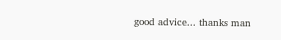good advice... thanks man